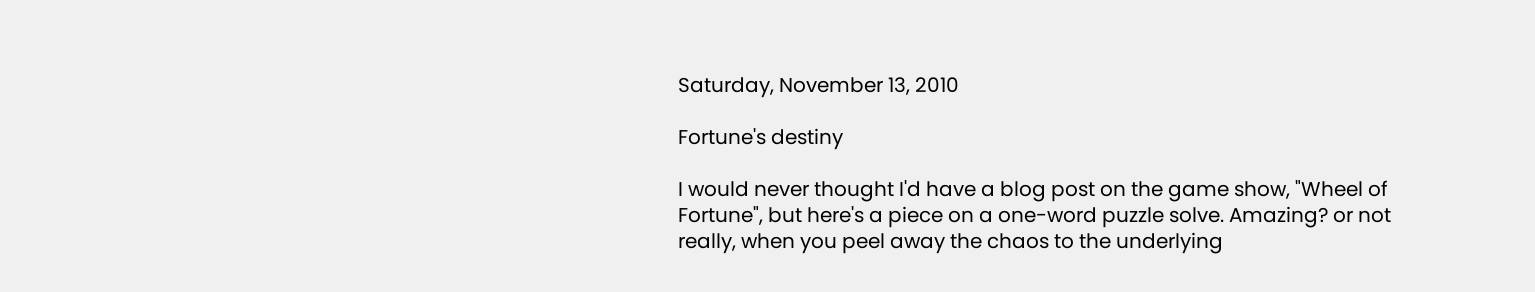Saturday, November 13, 2010

Fortune's destiny

I would never thought I'd have a blog post on the game show, "Wheel of Fortune", but here's a piece on a one-word puzzle solve. Amazing? or not really, when you peel away the chaos to the underlying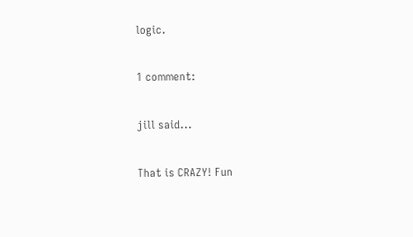logic.

1 comment:

jill said...

That is CRAZY! Fun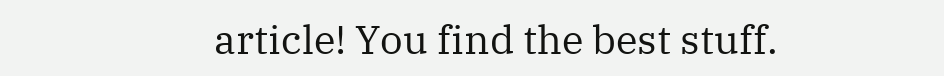article! You find the best stuff.